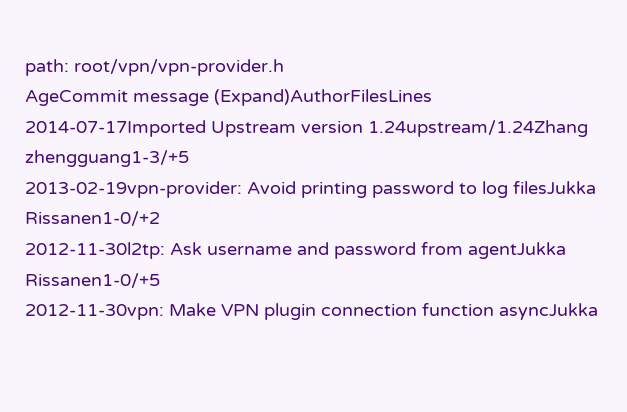path: root/vpn/vpn-provider.h
AgeCommit message (Expand)AuthorFilesLines
2014-07-17Imported Upstream version 1.24upstream/1.24Zhang zhengguang1-3/+5
2013-02-19vpn-provider: Avoid printing password to log filesJukka Rissanen1-0/+2
2012-11-30l2tp: Ask username and password from agentJukka Rissanen1-0/+5
2012-11-30vpn: Make VPN plugin connection function asyncJukka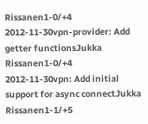Rissanen1-0/+4
2012-11-30vpn-provider: Add getter functionsJukka Rissanen1-0/+4
2012-11-30vpn: Add initial support for async connectJukka Rissanen1-1/+5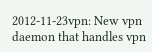2012-11-23vpn: New vpn daemon that handles vpn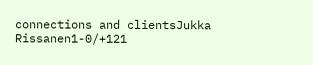connections and clientsJukka Rissanen1-0/+121